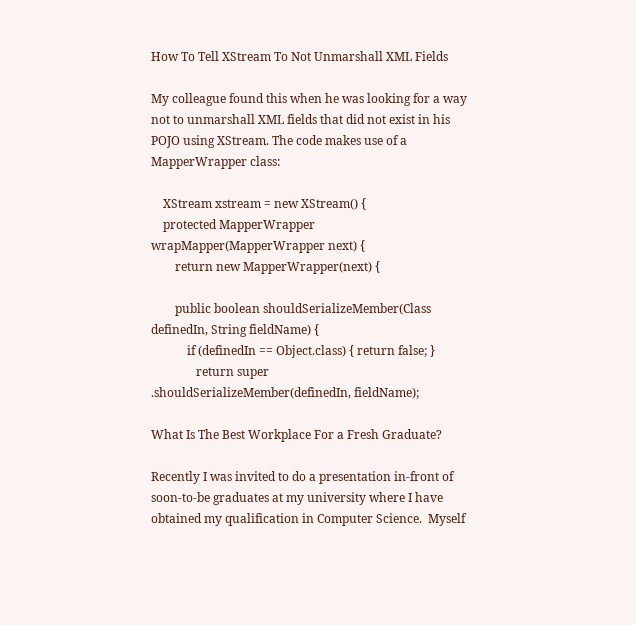How To Tell XStream To Not Unmarshall XML Fields

My colleague found this when he was looking for a way not to unmarshall XML fields that did not exist in his POJO using XStream. The code makes use of a MapperWrapper class:

    XStream xstream = new XStream() {
    protected MapperWrapper wrapMapper(MapperWrapper next) {
        return new MapperWrapper(next) {

        public boolean shouldSerializeMember(Class definedIn, String fieldName) {
            if (definedIn == Object.class) { return false; }
               return super .shouldSerializeMember(definedIn, fieldName);

What Is The Best Workplace For a Fresh Graduate?

Recently I was invited to do a presentation in-front of soon-to-be graduates at my university where I have obtained my qualification in Computer Science.  Myself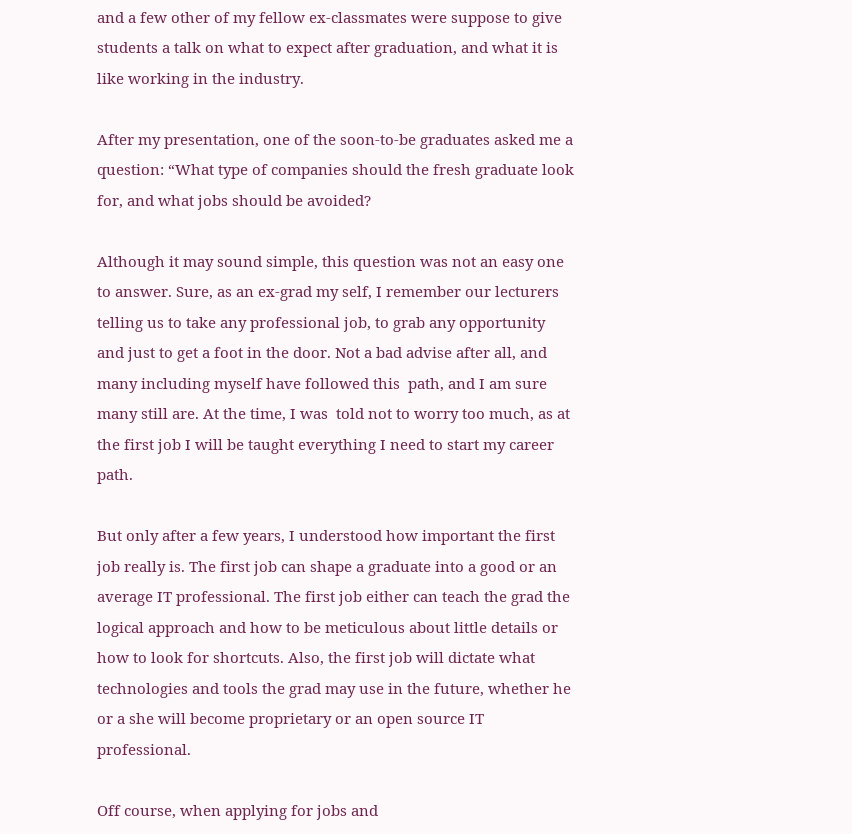and a few other of my fellow ex-classmates were suppose to give students a talk on what to expect after graduation, and what it is like working in the industry.

After my presentation, one of the soon-to-be graduates asked me a question: “What type of companies should the fresh graduate look for, and what jobs should be avoided?

Although it may sound simple, this question was not an easy one to answer. Sure, as an ex-grad my self, I remember our lecturers telling us to take any professional job, to grab any opportunity and just to get a foot in the door. Not a bad advise after all, and many including myself have followed this  path, and I am sure many still are. At the time, I was  told not to worry too much, as at the first job I will be taught everything I need to start my career path.

But only after a few years, I understood how important the first job really is. The first job can shape a graduate into a good or an average IT professional. The first job either can teach the grad the logical approach and how to be meticulous about little details or how to look for shortcuts. Also, the first job will dictate what technologies and tools the grad may use in the future, whether he or a she will become proprietary or an open source IT professional.

Off course, when applying for jobs and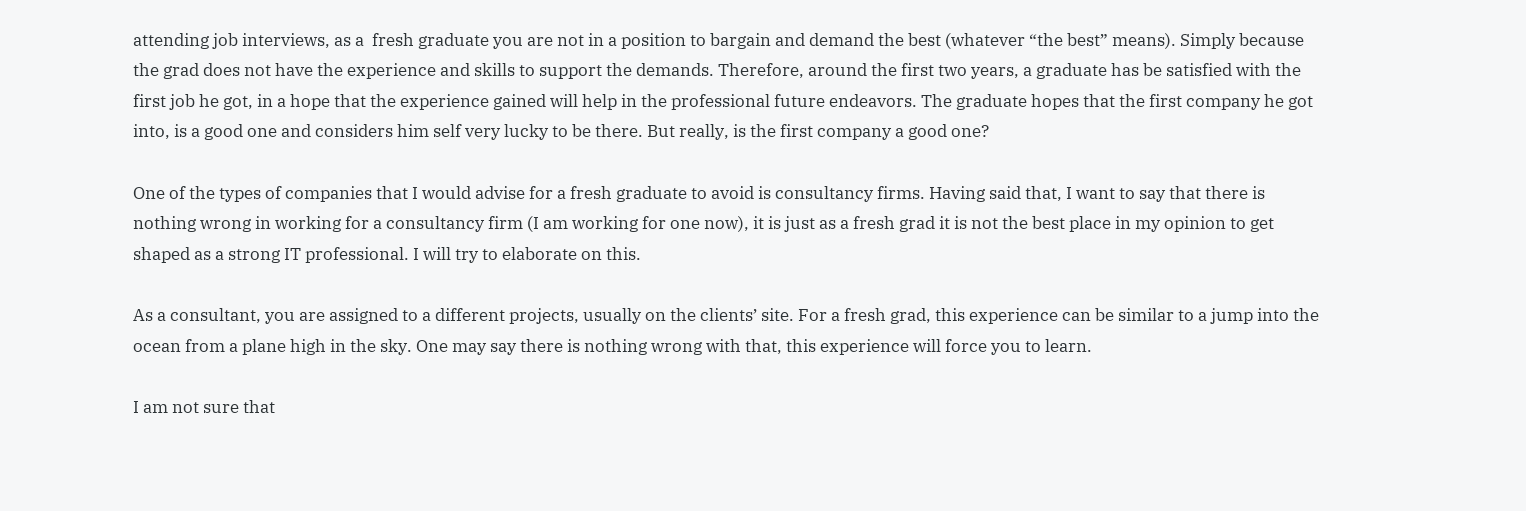attending job interviews, as a  fresh graduate you are not in a position to bargain and demand the best (whatever “the best” means). Simply because the grad does not have the experience and skills to support the demands. Therefore, around the first two years, a graduate has be satisfied with the first job he got, in a hope that the experience gained will help in the professional future endeavors. The graduate hopes that the first company he got into, is a good one and considers him self very lucky to be there. But really, is the first company a good one?

One of the types of companies that I would advise for a fresh graduate to avoid is consultancy firms. Having said that, I want to say that there is nothing wrong in working for a consultancy firm (I am working for one now), it is just as a fresh grad it is not the best place in my opinion to get shaped as a strong IT professional. I will try to elaborate on this.

As a consultant, you are assigned to a different projects, usually on the clients’ site. For a fresh grad, this experience can be similar to a jump into the ocean from a plane high in the sky. One may say there is nothing wrong with that, this experience will force you to learn.

I am not sure that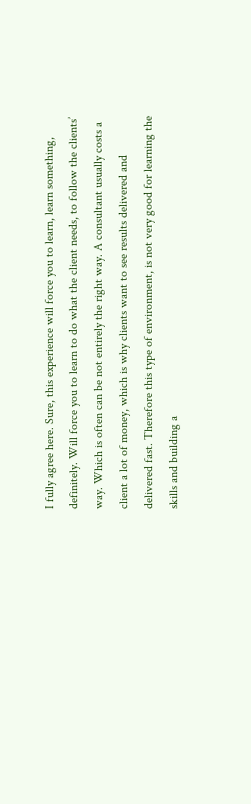I fully agree here. Sure, this experience will force you to learn, learn something, definitely. Will force you to learn to do what the client needs, to follow the clients’ way. Which is often can be not entirely the right way. A consultant usually costs a client a lot of money, which is why clients want to see results delivered and delivered fast. Therefore this type of environment, is not very good for learning the skills and building a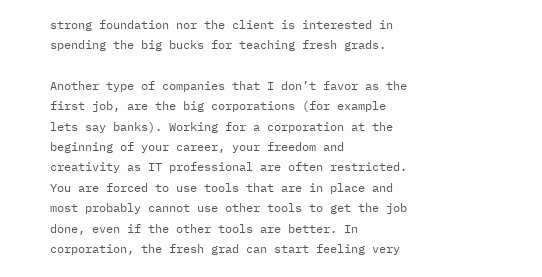strong foundation nor the client is interested in spending the big bucks for teaching fresh grads.

Another type of companies that I don’t favor as the first job, are the big corporations (for example lets say banks). Working for a corporation at the beginning of your career, your freedom and creativity as IT professional are often restricted. You are forced to use tools that are in place and most probably cannot use other tools to get the job done, even if the other tools are better. In corporation, the fresh grad can start feeling very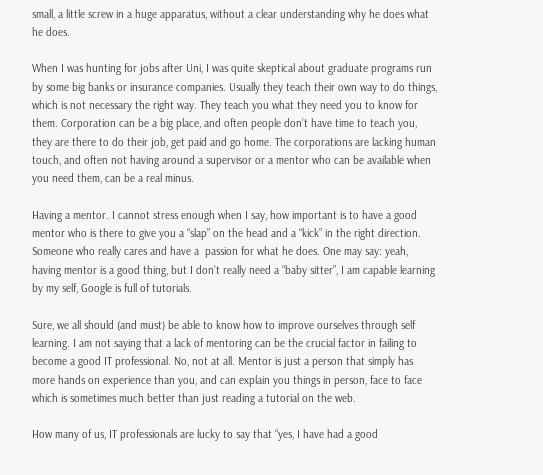small, a little screw in a huge apparatus, without a clear understanding why he does what he does.

When I was hunting for jobs after Uni, I was quite skeptical about graduate programs run by some big banks or insurance companies. Usually they teach their own way to do things, which is not necessary the right way. They teach you what they need you to know for them. Corporation can be a big place, and often people don’t have time to teach you, they are there to do their job, get paid and go home. The corporations are lacking human touch, and often not having around a supervisor or a mentor who can be available when you need them, can be a real minus.

Having a mentor. I cannot stress enough when I say, how important is to have a good mentor who is there to give you a “slap” on the head and a “kick” in the right direction. Someone who really cares and have a  passion for what he does. One may say: yeah, having mentor is a good thing, but I don’t really need a “baby sitter”, I am capable learning by my self, Google is full of tutorials.

Sure, we all should (and must) be able to know how to improve ourselves through self learning. I am not saying that a lack of mentoring can be the crucial factor in failing to become a good IT professional. No, not at all. Mentor is just a person that simply has more hands on experience than you, and can explain you things in person, face to face which is sometimes much better than just reading a tutorial on the web.

How many of us, IT professionals are lucky to say that “yes, I have had a good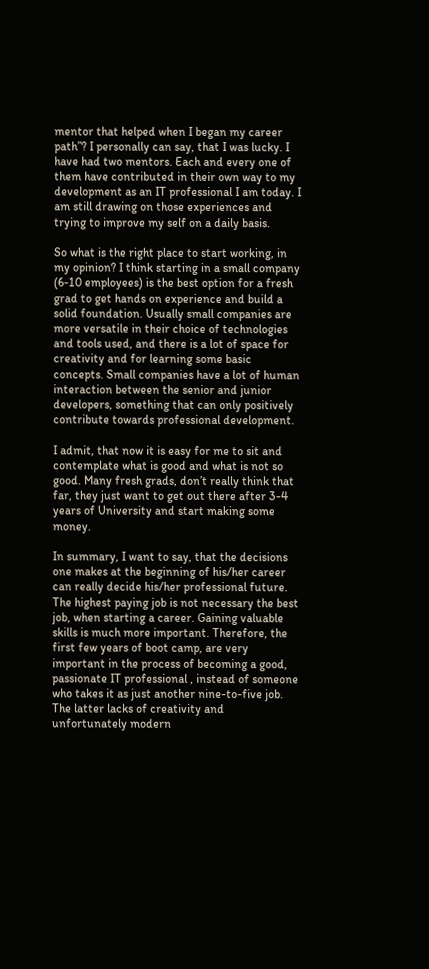mentor that helped when I began my career path”? I personally can say, that I was lucky. I have had two mentors. Each and every one of them have contributed in their own way to my development as an IT professional I am today. I am still drawing on those experiences and trying to improve my self on a daily basis.

So what is the right place to start working, in my opinion? I think starting in a small company (6-10 employees) is the best option for a fresh grad to get hands on experience and build a solid foundation. Usually small companies are more versatile in their choice of technologies and tools used, and there is a lot of space for creativity and for learning some basic concepts. Small companies have a lot of human interaction between the senior and junior developers, something that can only positively contribute towards professional development.

I admit, that now it is easy for me to sit and contemplate what is good and what is not so good. Many fresh grads, don’t really think that far, they just want to get out there after 3-4 years of University and start making some money.

In summary, I want to say, that the decisions one makes at the beginning of his/her career can really decide his/her professional future. The highest paying job is not necessary the best job, when starting a career. Gaining valuable skills is much more important. Therefore, the first few years of boot camp, are very important in the process of becoming a good, passionate IT professional , instead of someone who takes it as just another nine-to-five job. The latter lacks of creativity and unfortunately modern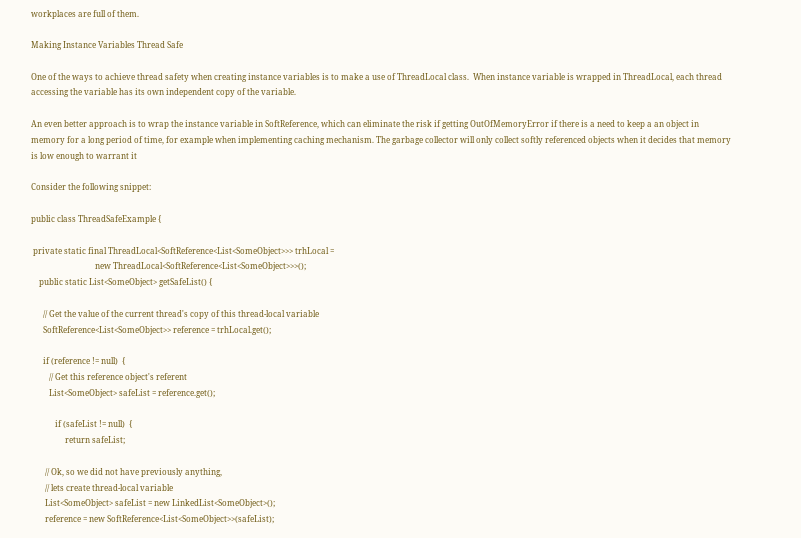workplaces are full of them.

Making Instance Variables Thread Safe

One of the ways to achieve thread safety when creating instance variables is to make a use of ThreadLocal class.  When instance variable is wrapped in ThreadLocal, each thread accessing the variable has its own independent copy of the variable.

An even better approach is to wrap the instance variable in SoftReference, which can eliminate the risk if getting OutOfMemoryError if there is a need to keep a an object in memory for a long period of time, for example when implementing caching mechanism. The garbage collector will only collect softly referenced objects when it decides that memory is low enough to warrant it

Consider the following snippet:

public class ThreadSafeExample {

 private static final ThreadLocal<SoftReference<List<SomeObject>>> trhLocal =
                                new ThreadLocal<SoftReference<List<SomeObject>>>();
    public static List<SomeObject> getSafeList() {

      // Get the value of the current thread's copy of this thread-local variable
      SoftReference<List<SomeObject>> reference = trhLocal.get();

      if (reference != null)  {
         // Get this reference object's referent
         List<SomeObject> safeList = reference.get();

            if (safeList != null)  {
                 return safeList;

       // Ok, so we did not have previously anything,
       // lets create thread-local variable
       List<SomeObject> safeList = new LinkedList<SomeObject>();
       reference = new SoftReference<List<SomeObject>>(safeList);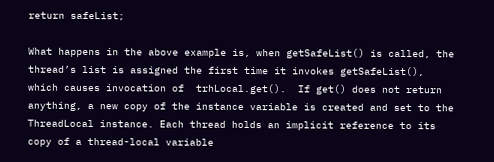return safeList;

What happens in the above example is, when getSafeList() is called, the thread’s list is assigned the first time it invokes getSafeList(), which causes invocation of  trhLocal.get().  If get() does not return anything, a new copy of the instance variable is created and set to the ThreadLocal instance. Each thread holds an implicit reference to its copy of a thread-local variable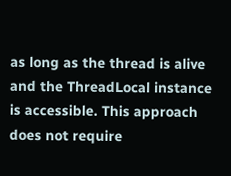as long as the thread is alive and the ThreadLocal instance is accessible. This approach does not require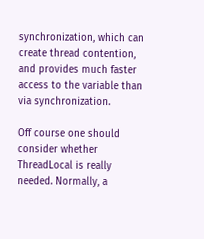synchronization, which can create thread contention, and provides much faster access to the variable than via synchronization.

Off course one should consider whether ThreadLocal is really needed. Normally, a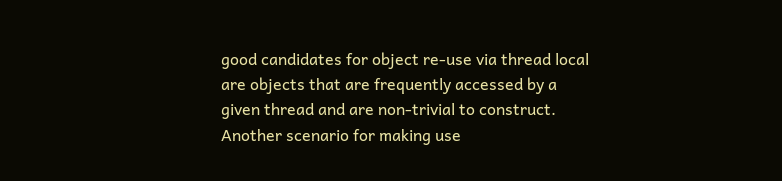good candidates for object re-use via thread local are objects that are frequently accessed by a given thread and are non-trivial to construct. Another scenario for making use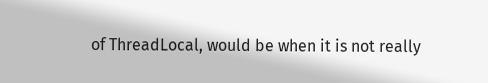of ThreadLocal, would be when it is not really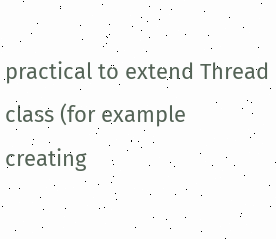practical to extend Thread class (for example creating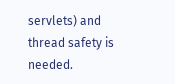servlets) and thread safety is needed.